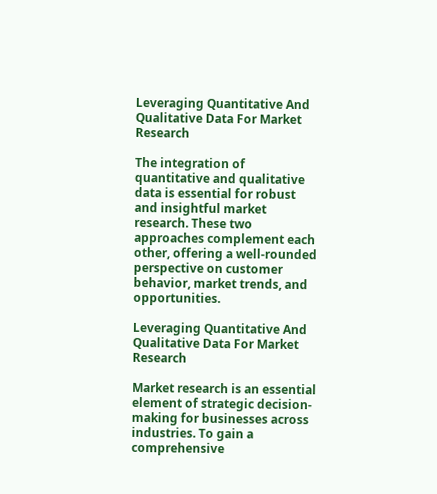Leveraging Quantitative And Qualitative Data For Market Research

The integration of quantitative and qualitative data is essential for robust and insightful market research. These two approaches complement each other, offering a well-rounded perspective on customer behavior, market trends, and opportunities.

Leveraging Quantitative And Qualitative Data For Market Research

Market research is an essential element of strategic decision-making for businesses across industries. To gain a comprehensive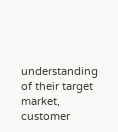understanding of their target market, customer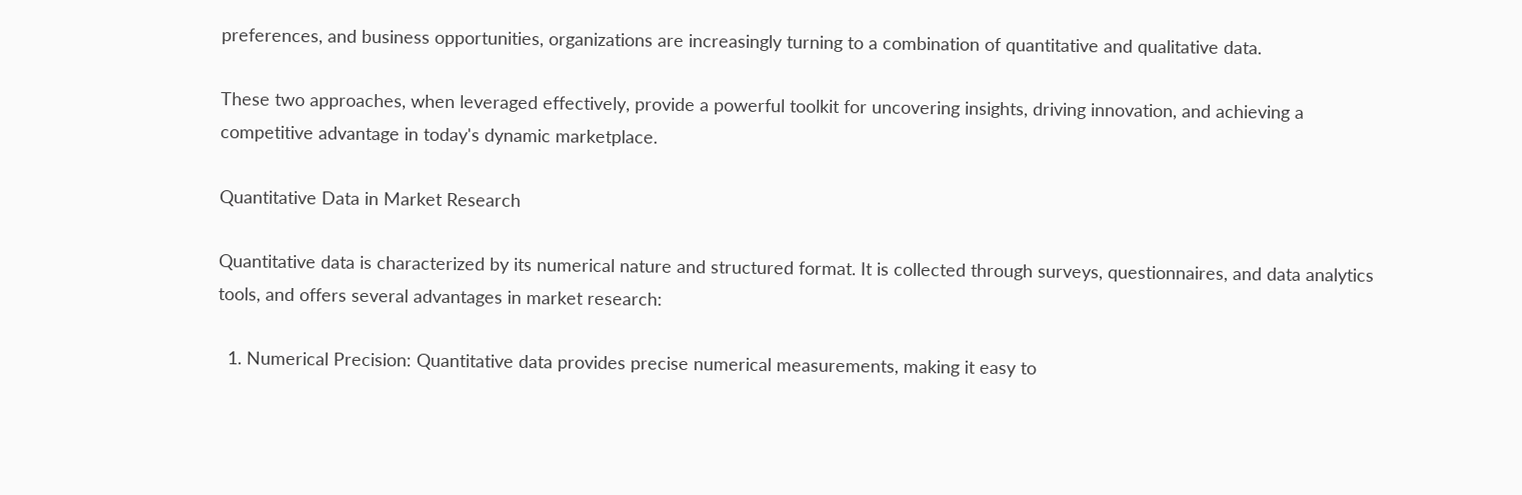preferences, and business opportunities, organizations are increasingly turning to a combination of quantitative and qualitative data.

These two approaches, when leveraged effectively, provide a powerful toolkit for uncovering insights, driving innovation, and achieving a competitive advantage in today's dynamic marketplace.

Quantitative Data in Market Research

Quantitative data is characterized by its numerical nature and structured format. It is collected through surveys, questionnaires, and data analytics tools, and offers several advantages in market research:

  1. Numerical Precision: Quantitative data provides precise numerical measurements, making it easy to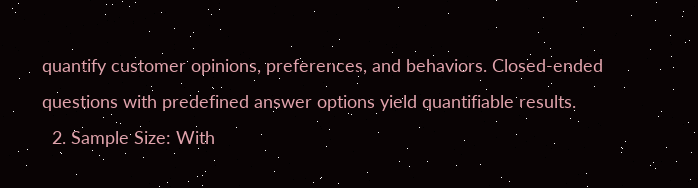quantify customer opinions, preferences, and behaviors. Closed-ended questions with predefined answer options yield quantifiable results.
  2. Sample Size: With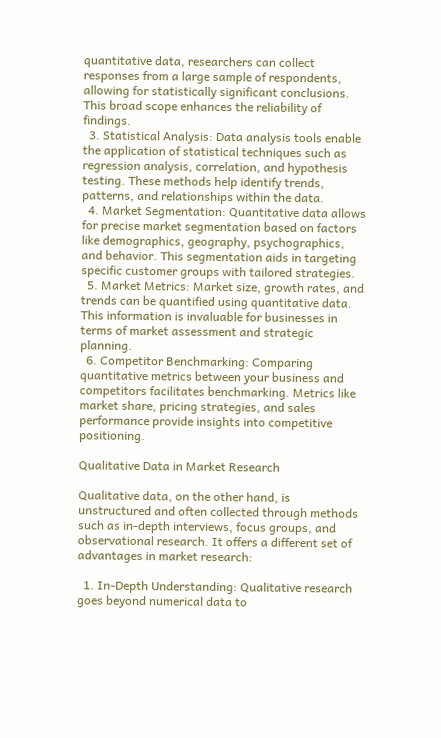quantitative data, researchers can collect responses from a large sample of respondents, allowing for statistically significant conclusions. This broad scope enhances the reliability of findings.
  3. Statistical Analysis: Data analysis tools enable the application of statistical techniques such as regression analysis, correlation, and hypothesis testing. These methods help identify trends, patterns, and relationships within the data.
  4. Market Segmentation: Quantitative data allows for precise market segmentation based on factors like demographics, geography, psychographics, and behavior. This segmentation aids in targeting specific customer groups with tailored strategies.
  5. Market Metrics: Market size, growth rates, and trends can be quantified using quantitative data. This information is invaluable for businesses in terms of market assessment and strategic planning.
  6. Competitor Benchmarking: Comparing quantitative metrics between your business and competitors facilitates benchmarking. Metrics like market share, pricing strategies, and sales performance provide insights into competitive positioning.

Qualitative Data in Market Research

Qualitative data, on the other hand, is unstructured and often collected through methods such as in-depth interviews, focus groups, and observational research. It offers a different set of advantages in market research:

  1. In-Depth Understanding: Qualitative research goes beyond numerical data to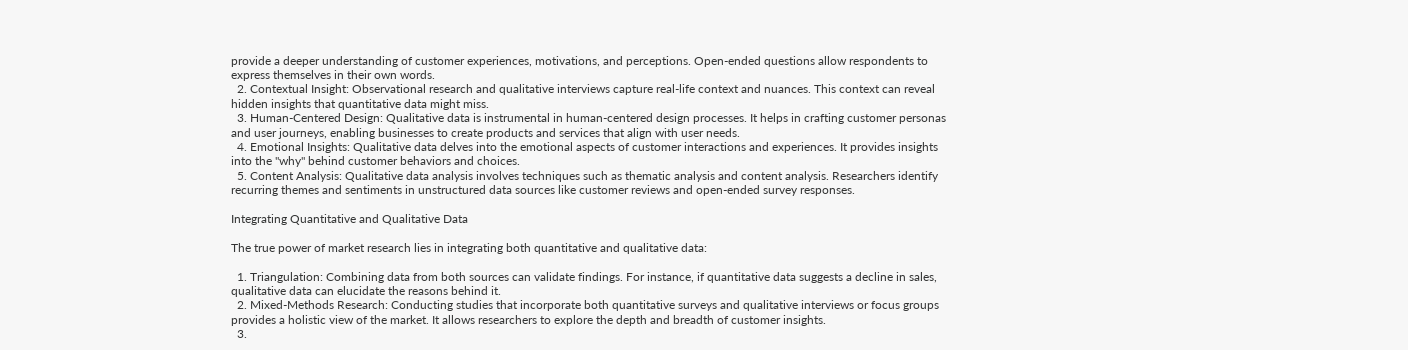provide a deeper understanding of customer experiences, motivations, and perceptions. Open-ended questions allow respondents to express themselves in their own words.
  2. Contextual Insight: Observational research and qualitative interviews capture real-life context and nuances. This context can reveal hidden insights that quantitative data might miss.
  3. Human-Centered Design: Qualitative data is instrumental in human-centered design processes. It helps in crafting customer personas and user journeys, enabling businesses to create products and services that align with user needs.
  4. Emotional Insights: Qualitative data delves into the emotional aspects of customer interactions and experiences. It provides insights into the "why" behind customer behaviors and choices.
  5. Content Analysis: Qualitative data analysis involves techniques such as thematic analysis and content analysis. Researchers identify recurring themes and sentiments in unstructured data sources like customer reviews and open-ended survey responses.

Integrating Quantitative and Qualitative Data

The true power of market research lies in integrating both quantitative and qualitative data:

  1. Triangulation: Combining data from both sources can validate findings. For instance, if quantitative data suggests a decline in sales, qualitative data can elucidate the reasons behind it.
  2. Mixed-Methods Research: Conducting studies that incorporate both quantitative surveys and qualitative interviews or focus groups provides a holistic view of the market. It allows researchers to explore the depth and breadth of customer insights.
  3.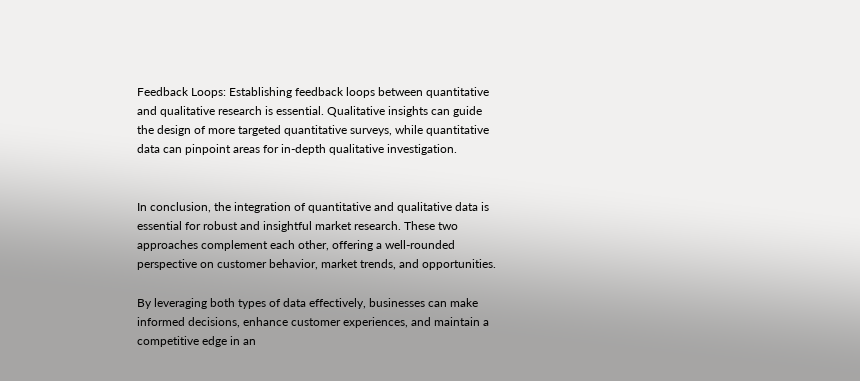Feedback Loops: Establishing feedback loops between quantitative and qualitative research is essential. Qualitative insights can guide the design of more targeted quantitative surveys, while quantitative data can pinpoint areas for in-depth qualitative investigation.


In conclusion, the integration of quantitative and qualitative data is essential for robust and insightful market research. These two approaches complement each other, offering a well-rounded perspective on customer behavior, market trends, and opportunities.

By leveraging both types of data effectively, businesses can make informed decisions, enhance customer experiences, and maintain a competitive edge in an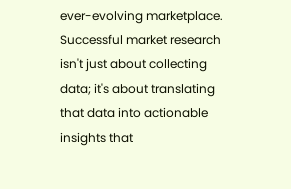ever-evolving marketplace. Successful market research isn't just about collecting data; it's about translating that data into actionable insights that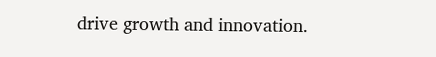drive growth and innovation.